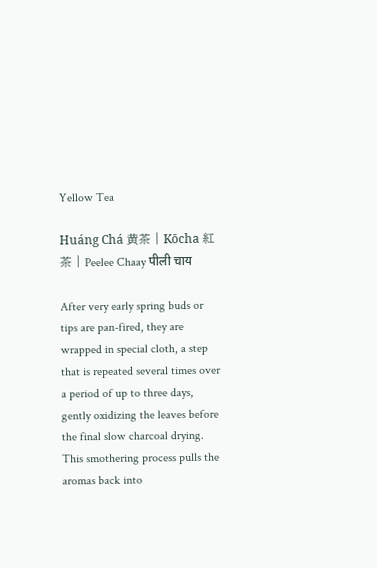Yellow Tea

Huáng Chá 黄茶 | Kōcha 紅茶 | Peelee Chaay पीली चाय

After very early spring buds or tips are pan-fired, they are wrapped in special cloth, a step that is repeated several times over a period of up to three days, gently oxidizing the leaves before the final slow charcoal drying. This smothering process pulls the aromas back into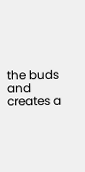the buds and creates a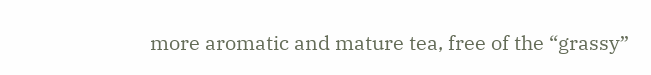more aromatic and mature tea, free of the “grassy”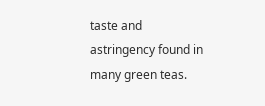taste and astringency found in many green teas.